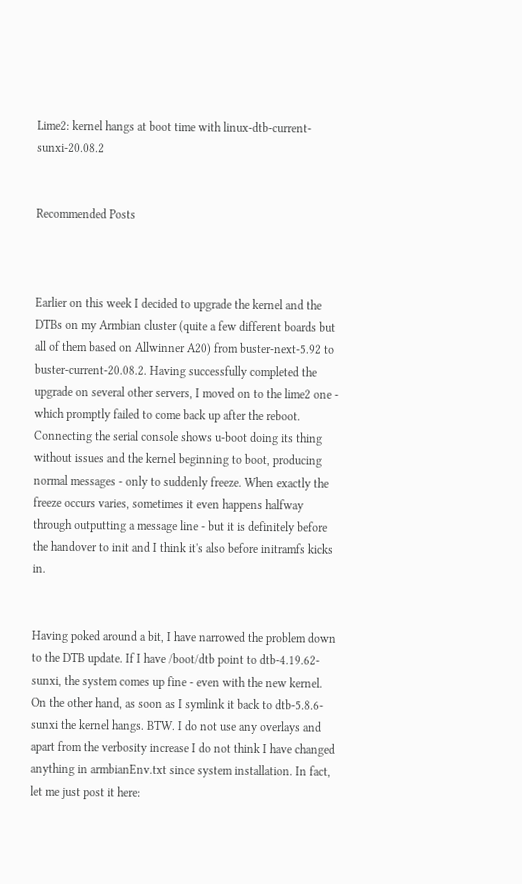Lime2: kernel hangs at boot time with linux-dtb-current-sunxi-20.08.2


Recommended Posts



Earlier on this week I decided to upgrade the kernel and the DTBs on my Armbian cluster (quite a few different boards but all of them based on Allwinner A20) from buster-next-5.92 to buster-current-20.08.2. Having successfully completed the upgrade on several other servers, I moved on to the lime2 one - which promptly failed to come back up after the reboot. Connecting the serial console shows u-boot doing its thing without issues and the kernel beginning to boot, producing normal messages - only to suddenly freeze. When exactly the freeze occurs varies, sometimes it even happens halfway through outputting a message line - but it is definitely before the handover to init and I think it's also before initramfs kicks in.


Having poked around a bit, I have narrowed the problem down to the DTB update. If I have /boot/dtb point to dtb-4.19.62-sunxi, the system comes up fine - even with the new kernel. On the other hand, as soon as I symlink it back to dtb-5.8.6-sunxi the kernel hangs. BTW. I do not use any overlays and apart from the verbosity increase I do not think I have changed anything in armbianEnv.txt since system installation. In fact, let me just post it here: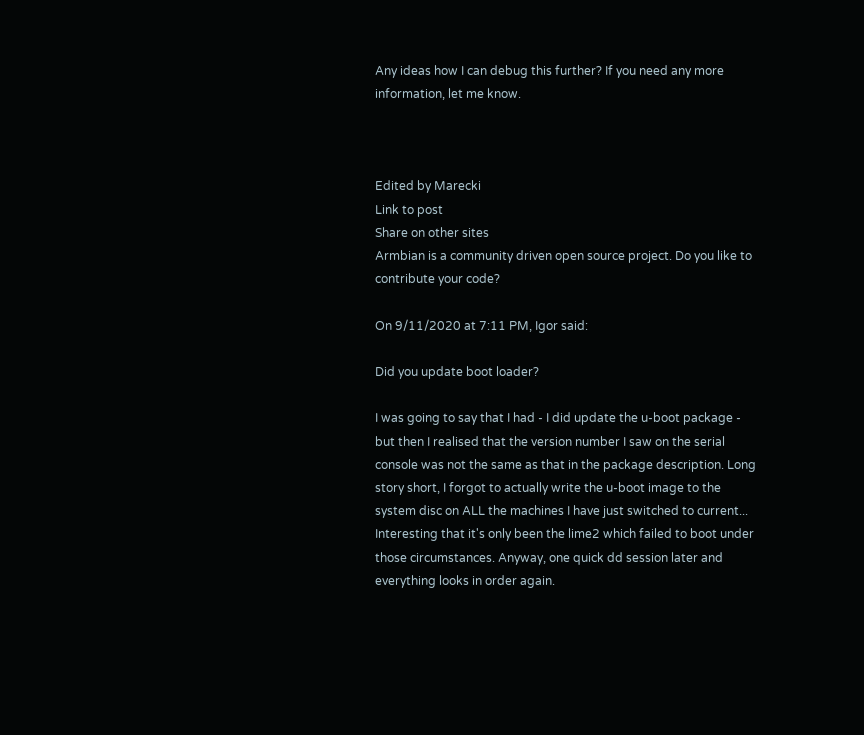Any ideas how I can debug this further? If you need any more information, let me know.



Edited by Marecki
Link to post
Share on other sites
Armbian is a community driven open source project. Do you like to contribute your code?

On 9/11/2020 at 7:11 PM, Igor said:

Did you update boot loader?

I was going to say that I had - I did update the u-boot package - but then I realised that the version number I saw on the serial console was not the same as that in the package description. Long story short, I forgot to actually write the u-boot image to the system disc on ALL the machines I have just switched to current... Interesting that it's only been the lime2 which failed to boot under those circumstances. Anyway, one quick dd session later and everything looks in order again.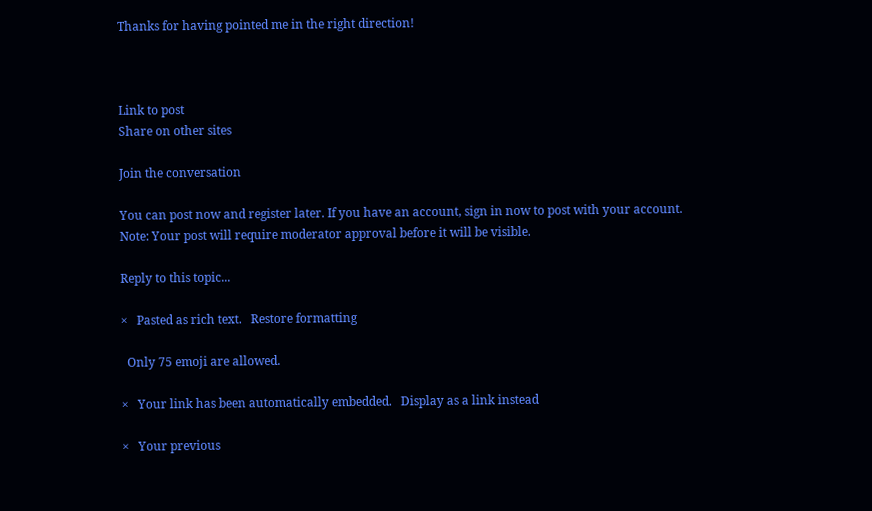Thanks for having pointed me in the right direction!



Link to post
Share on other sites

Join the conversation

You can post now and register later. If you have an account, sign in now to post with your account.
Note: Your post will require moderator approval before it will be visible.

Reply to this topic...

×   Pasted as rich text.   Restore formatting

  Only 75 emoji are allowed.

×   Your link has been automatically embedded.   Display as a link instead

×   Your previous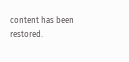content has been restored.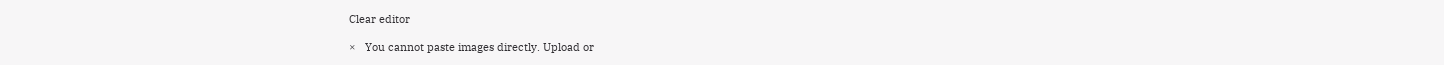Clear editor

×   You cannot paste images directly. Upload or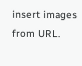insert images from URL.